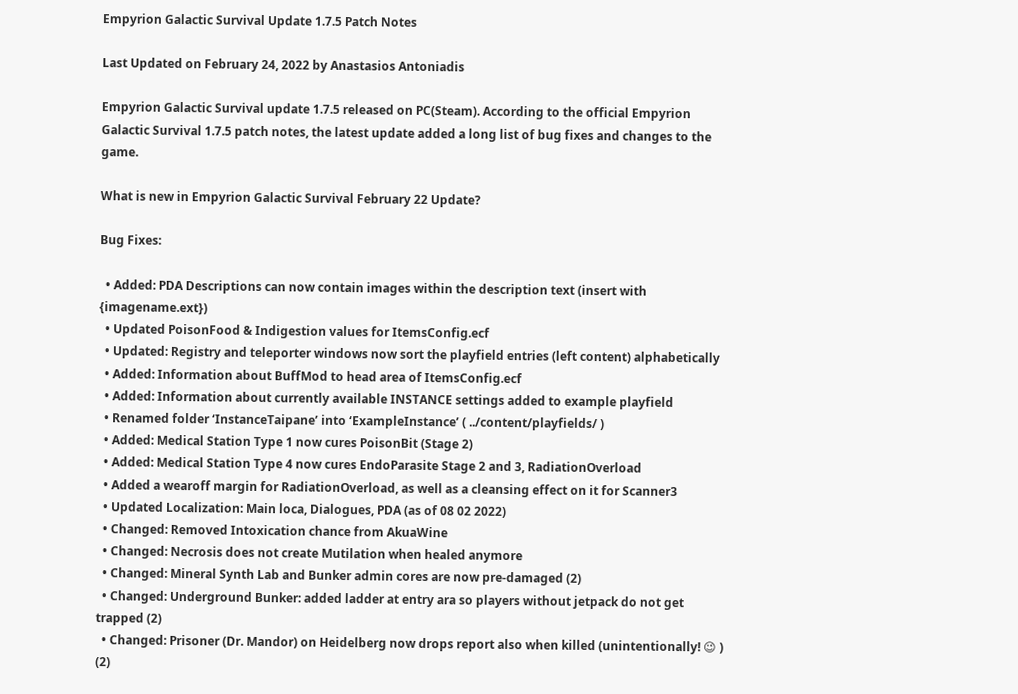Empyrion Galactic Survival Update 1.7.5 Patch Notes

Last Updated on February 24, 2022 by Anastasios Antoniadis

Empyrion Galactic Survival update 1.7.5 released on PC(Steam). According to the official Empyrion Galactic Survival 1.7.5 patch notes, the latest update added a long list of bug fixes and changes to the game.

What is new in Empyrion Galactic Survival February 22 Update?

Bug Fixes:

  • Added: PDA Descriptions can now contain images within the description text (insert with {imagename.ext})
  • Updated PoisonFood & Indigestion values for ItemsConfig.ecf
  • Updated: Registry and teleporter windows now sort the playfield entries (left content) alphabetically
  • Added: Information about BuffMod to head area of ItemsConfig.ecf
  • Added: Information about currently available INSTANCE settings added to example playfield
  • Renamed folder ‘InstanceTaipane’ into ‘ExampleInstance’ ( ../content/playfields/ )
  • Added: Medical Station Type 1 now cures PoisonBit (Stage 2)
  • Added: Medical Station Type 4 now cures EndoParasite Stage 2 and 3, RadiationOverload
  • Added a wearoff margin for RadiationOverload, as well as a cleansing effect on it for Scanner3
  • Updated Localization: Main loca, Dialogues, PDA (as of 08 02 2022)
  • Changed: Removed Intoxication chance from AkuaWine
  • Changed: Necrosis does not create Mutilation when healed anymore
  • Changed: Mineral Synth Lab and Bunker admin cores are now pre-damaged (2)
  • Changed: Underground Bunker: added ladder at entry ara so players without jetpack do not get trapped (2)
  • Changed: Prisoner (Dr. Mandor) on Heidelberg now drops report also when killed (unintentionally! 😉 ) (2)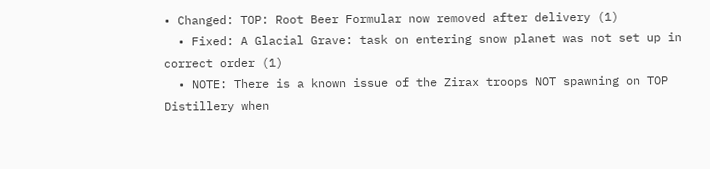• Changed: TOP: Root Beer Formular now removed after delivery (1)
  • Fixed: A Glacial Grave: task on entering snow planet was not set up in correct order (1)
  • NOTE: There is a known issue of the Zirax troops NOT spawning on TOP Distillery when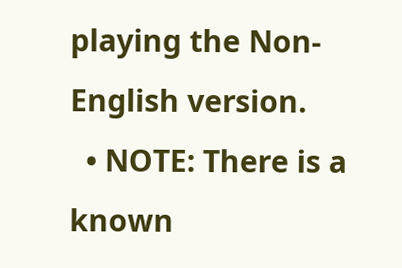playing the Non-English version.
  • NOTE: There is a known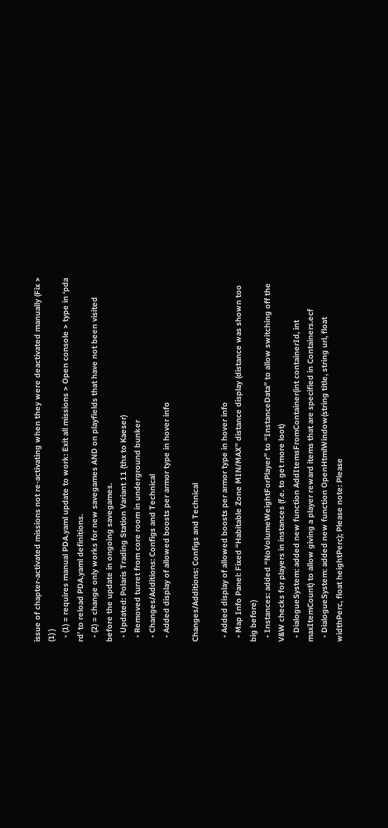issue of chapter-activated missions not re-activating when they were deactivated manually (Fix > (1) )
  • (1) = requires manual PDA.yaml update to work: Exit all missions > Open console > type in ‘pda rd’ to reload PDA.yaml definitions.
  • (2) = change only works for new savegames AND on playfields that have not been visited before the update in ongoing savegames.
  • Updated: Polaris Trading Station Variant 11 (thx to Kaeser)
  • Removed turret from core room in underground bunker
  • Changes/Additions: Configs and Technical
  • Added display of allowed boosts per armor type in hover info

Changes/Additions: Configs and Technical

  • Added display of allowed boosts per armor type in hover info
  • Map Info Panel: Fixed “Habitable Zone MIN/MAX” distance display (distance was shown too big before)
  • Instances: added “NoVolumeWeightForPlayer” to “InstanceData” to allow switching off the V&W checks for players in instances (f.e. to get more loot)
  • DialogueSystem: added new function AddItemsFromContainer(int containerId, int maxItemCount) to allow giving a player reward items that are specified in Containers.ecf
  • DialogueSystem: added new function OpenHtmlWindow(string title, string url, float widthPerc, float heightPerc); Please note: Please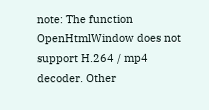note: The function OpenHtmlWindow does not support H.264 / mp4 decoder. Other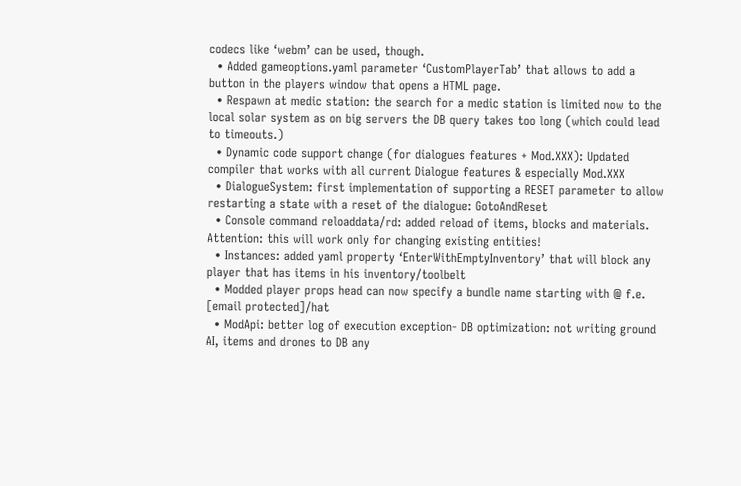codecs like ‘webm’ can be used, though.
  • Added gameoptions.yaml parameter ‘CustomPlayerTab’ that allows to add a button in the players window that opens a HTML page.
  • Respawn at medic station: the search for a medic station is limited now to the local solar system as on big servers the DB query takes too long (which could lead to timeouts.)
  • Dynamic code support change (for dialogues features + Mod.XXX): Updated compiler that works with all current Dialogue features & especially Mod.XXX
  • DialogueSystem: first implementation of supporting a RESET parameter to allow restarting a state with a reset of the dialogue: GotoAndReset
  • Console command reloaddata/rd: added reload of items, blocks and materials. Attention: this will work only for changing existing entities!
  • Instances: added yaml property ‘EnterWithEmptyInventory’ that will block any player that has items in his inventory/toolbelt
  • Modded player props head can now specify a bundle name starting with @ f.e. [email protected]/hat
  • ModApi: better log of execution exception- DB optimization: not writing ground AI, items and drones to DB any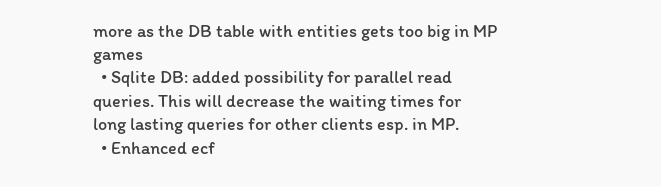more as the DB table with entities gets too big in MP games
  • Sqlite DB: added possibility for parallel read queries. This will decrease the waiting times for long lasting queries for other clients esp. in MP.
  • Enhanced ecf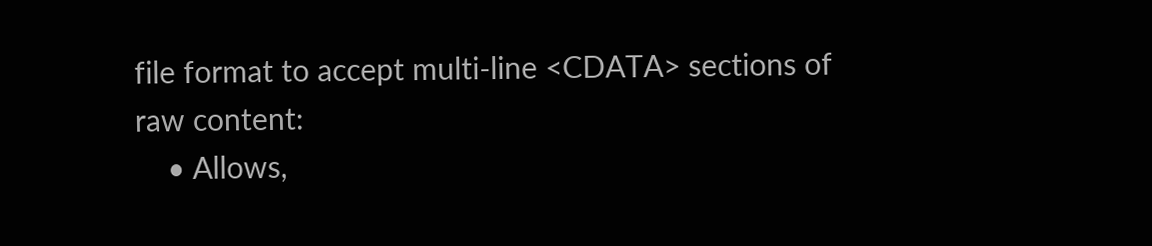file format to accept multi-line <CDATA> sections of raw content:
    • Allows,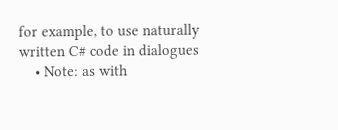for example, to use naturally written C# code in dialogues
    • Note: as with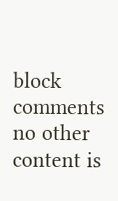block comments no other content is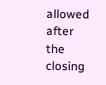allowed after the closing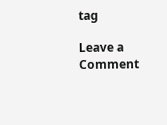tag

Leave a Comment